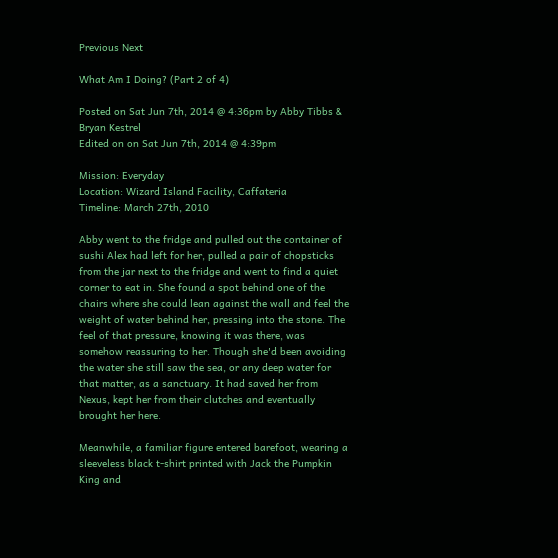Previous Next

What Am I Doing? (Part 2 of 4)

Posted on Sat Jun 7th, 2014 @ 4:36pm by Abby Tibbs & Bryan Kestrel
Edited on on Sat Jun 7th, 2014 @ 4:39pm

Mission: Everyday
Location: Wizard Island Facility, Caffateria
Timeline: March 27th, 2010

Abby went to the fridge and pulled out the container of sushi Alex had left for her, pulled a pair of chopsticks from the jar next to the fridge and went to find a quiet corner to eat in. She found a spot behind one of the chairs where she could lean against the wall and feel the weight of water behind her, pressing into the stone. The feel of that pressure, knowing it was there, was somehow reassuring to her. Though she'd been avoiding the water she still saw the sea, or any deep water for that matter, as a sanctuary. It had saved her from Nexus, kept her from their clutches and eventually brought her here.

Meanwhile, a familiar figure entered barefoot, wearing a sleeveless black t-shirt printed with Jack the Pumpkin King and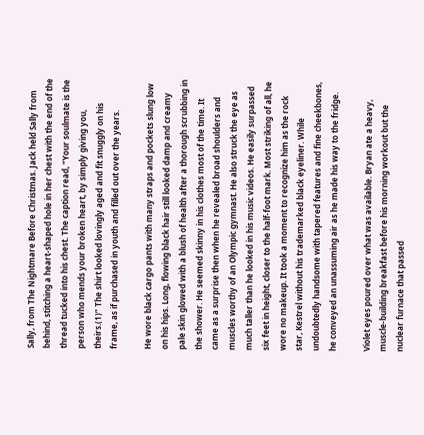Sally, from The Nightmare Before Christmas. Jack held Sally from behind, stitching a heart-shaped hole in her chest with the end of the thread tucked into his chest. The caption read, “Your soulmate is the person who mends your broken heart, by simply giving you, theirs.(1)” The shirt looked lovingly aged and fit snuggly on his frame, as if purchased in youth and filled out over the years.

He wore black cargo pants with many straps and pockets slung low on his hips. Long, flowing black hair still looked damp and creamy pale skin glowed with a blush of health after a thorough scrubbing in the shower. He seemed skinny in his clothes most of the time. It came as a surprise then when he revealed broad shoulders and muscles worthy of an Olympic gymnast. He also struck the eye as much taller than he looked in his music videos. He easily surpassed six feet in height, closer to the half-foot mark. Most striking of all, he wore no makeup. It took a moment to recognize him as the rock star, Kestrel without his trademarked black eyeliner. While undoubtedly handsome with tapered features and fine cheekbones, he conveyed an unassuming air as he made his way to the fridge.

Violet eyes poured over what was available. Bryan ate a heavy, muscle-building breakfast before his morning workout but the nuclear furnace that passed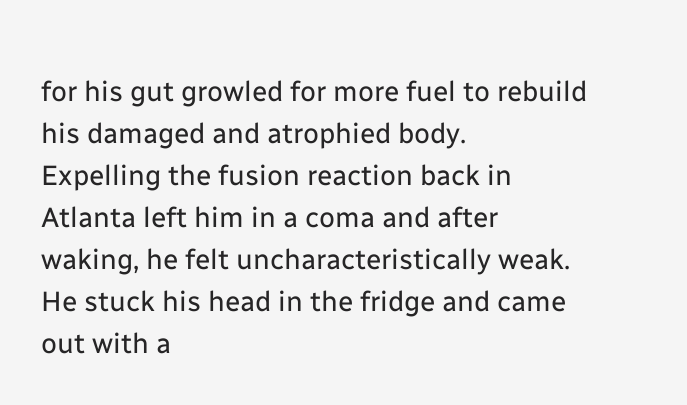for his gut growled for more fuel to rebuild his damaged and atrophied body. Expelling the fusion reaction back in Atlanta left him in a coma and after waking, he felt uncharacteristically weak. He stuck his head in the fridge and came out with a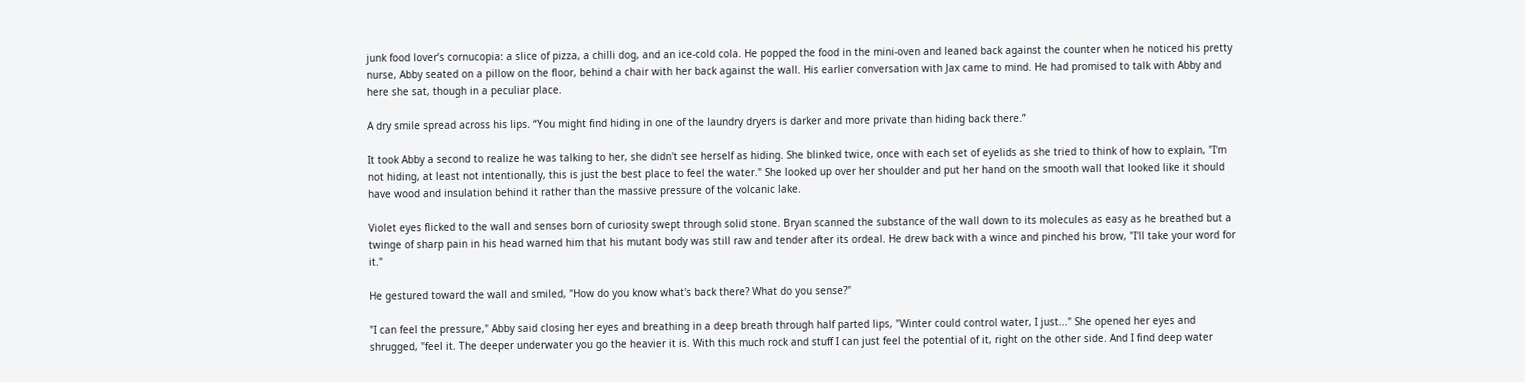junk food lover’s cornucopia: a slice of pizza, a chilli dog, and an ice-cold cola. He popped the food in the mini-oven and leaned back against the counter when he noticed his pretty nurse, Abby seated on a pillow on the floor, behind a chair with her back against the wall. His earlier conversation with Jax came to mind. He had promised to talk with Abby and here she sat, though in a peculiar place.

A dry smile spread across his lips. “You might find hiding in one of the laundry dryers is darker and more private than hiding back there.”

It took Abby a second to realize he was talking to her, she didn't see herself as hiding. She blinked twice, once with each set of eyelids as she tried to think of how to explain, "I'm not hiding, at least not intentionally, this is just the best place to feel the water." She looked up over her shoulder and put her hand on the smooth wall that looked like it should have wood and insulation behind it rather than the massive pressure of the volcanic lake.

Violet eyes flicked to the wall and senses born of curiosity swept through solid stone. Bryan scanned the substance of the wall down to its molecules as easy as he breathed but a twinge of sharp pain in his head warned him that his mutant body was still raw and tender after its ordeal. He drew back with a wince and pinched his brow, "I'll take your word for it."

He gestured toward the wall and smiled, "How do you know what's back there? What do you sense?"

"I can feel the pressure," Abby said closing her eyes and breathing in a deep breath through half parted lips, "Winter could control water, I just..." She opened her eyes and shrugged, "feel it. The deeper underwater you go the heavier it is. With this much rock and stuff I can just feel the potential of it, right on the other side. And I find deep water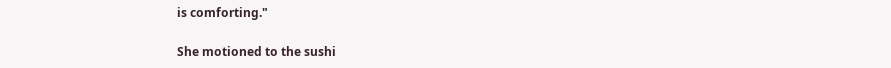is comforting."

She motioned to the sushi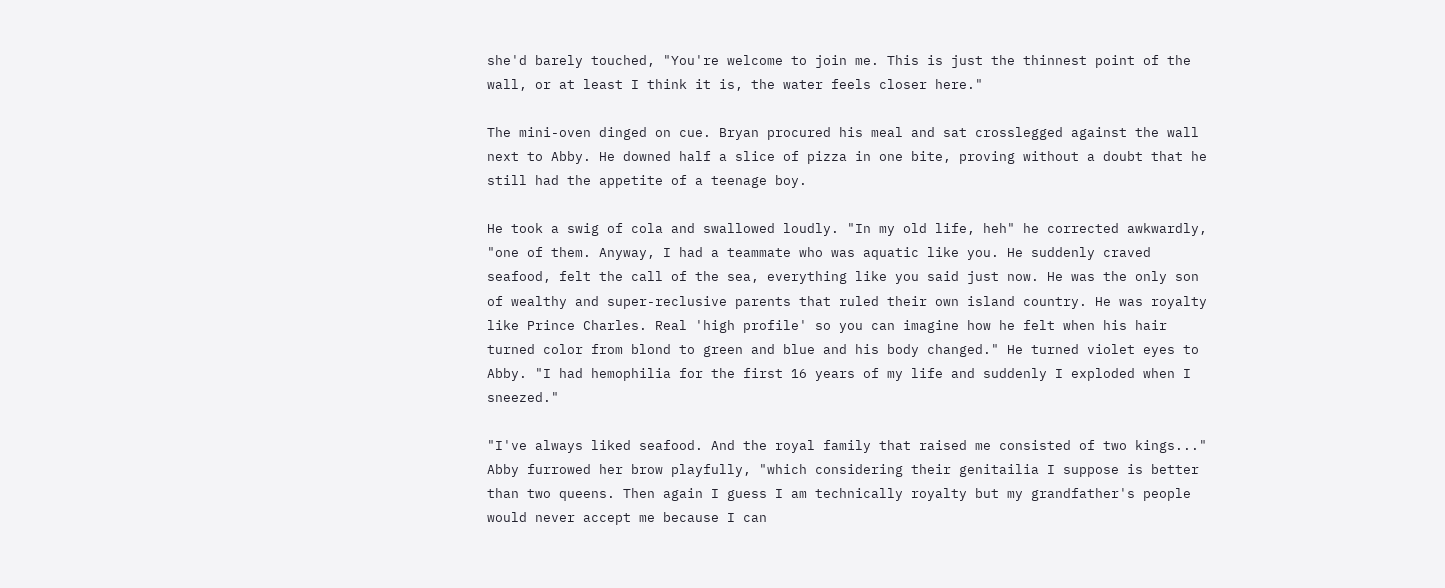she'd barely touched, "You're welcome to join me. This is just the thinnest point of the wall, or at least I think it is, the water feels closer here."

The mini-oven dinged on cue. Bryan procured his meal and sat crosslegged against the wall next to Abby. He downed half a slice of pizza in one bite, proving without a doubt that he still had the appetite of a teenage boy.

He took a swig of cola and swallowed loudly. "In my old life, heh" he corrected awkwardly, "one of them. Anyway, I had a teammate who was aquatic like you. He suddenly craved seafood, felt the call of the sea, everything like you said just now. He was the only son of wealthy and super-reclusive parents that ruled their own island country. He was royalty like Prince Charles. Real 'high profile' so you can imagine how he felt when his hair turned color from blond to green and blue and his body changed." He turned violet eyes to Abby. "I had hemophilia for the first 16 years of my life and suddenly I exploded when I sneezed."

"I've always liked seafood. And the royal family that raised me consisted of two kings..." Abby furrowed her brow playfully, "which considering their genitailia I suppose is better than two queens. Then again I guess I am technically royalty but my grandfather's people would never accept me because I can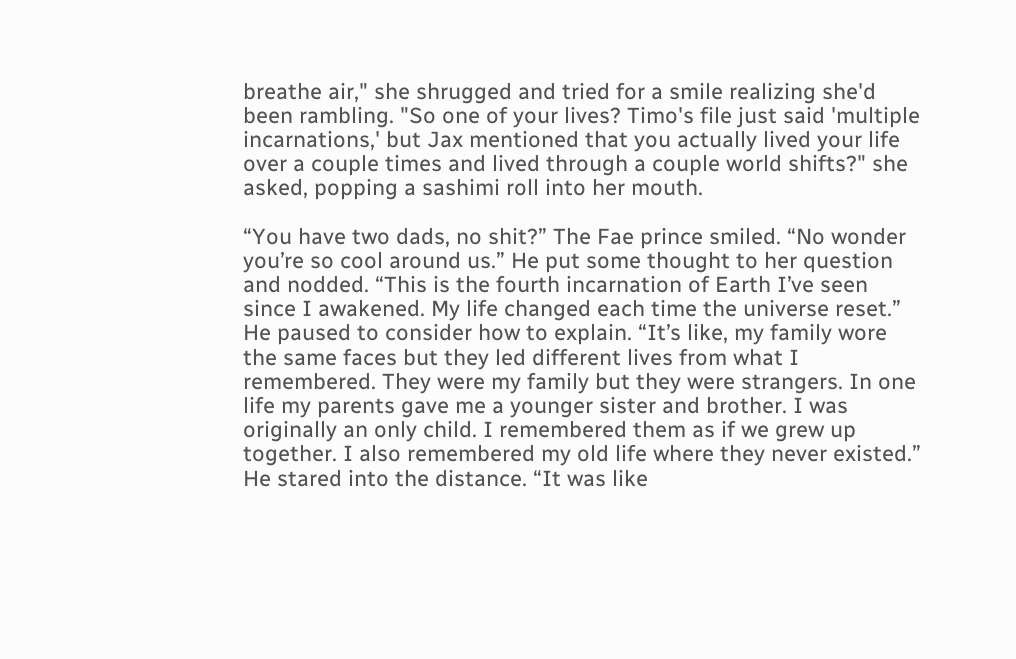breathe air," she shrugged and tried for a smile realizing she'd been rambling. "So one of your lives? Timo's file just said 'multiple incarnations,' but Jax mentioned that you actually lived your life over a couple times and lived through a couple world shifts?" she asked, popping a sashimi roll into her mouth.

“You have two dads, no shit?” The Fae prince smiled. “No wonder you’re so cool around us.” He put some thought to her question and nodded. “This is the fourth incarnation of Earth I’ve seen since I awakened. My life changed each time the universe reset.” He paused to consider how to explain. “It’s like, my family wore the same faces but they led different lives from what I remembered. They were my family but they were strangers. In one life my parents gave me a younger sister and brother. I was originally an only child. I remembered them as if we grew up together. I also remembered my old life where they never existed.” He stared into the distance. “It was like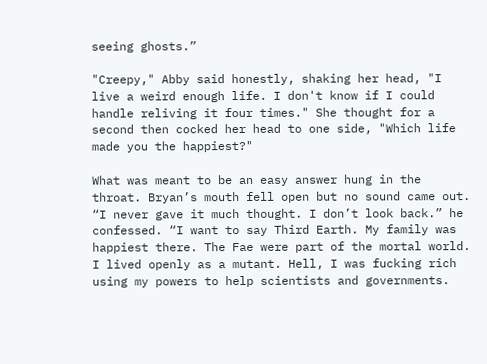seeing ghosts.”

"Creepy," Abby said honestly, shaking her head, "I live a weird enough life. I don't know if I could handle reliving it four times." She thought for a second then cocked her head to one side, "Which life made you the happiest?"

What was meant to be an easy answer hung in the throat. Bryan’s mouth fell open but no sound came out. “I never gave it much thought. I don’t look back.” he confessed. “I want to say Third Earth. My family was happiest there. The Fae were part of the mortal world. I lived openly as a mutant. Hell, I was fucking rich using my powers to help scientists and governments.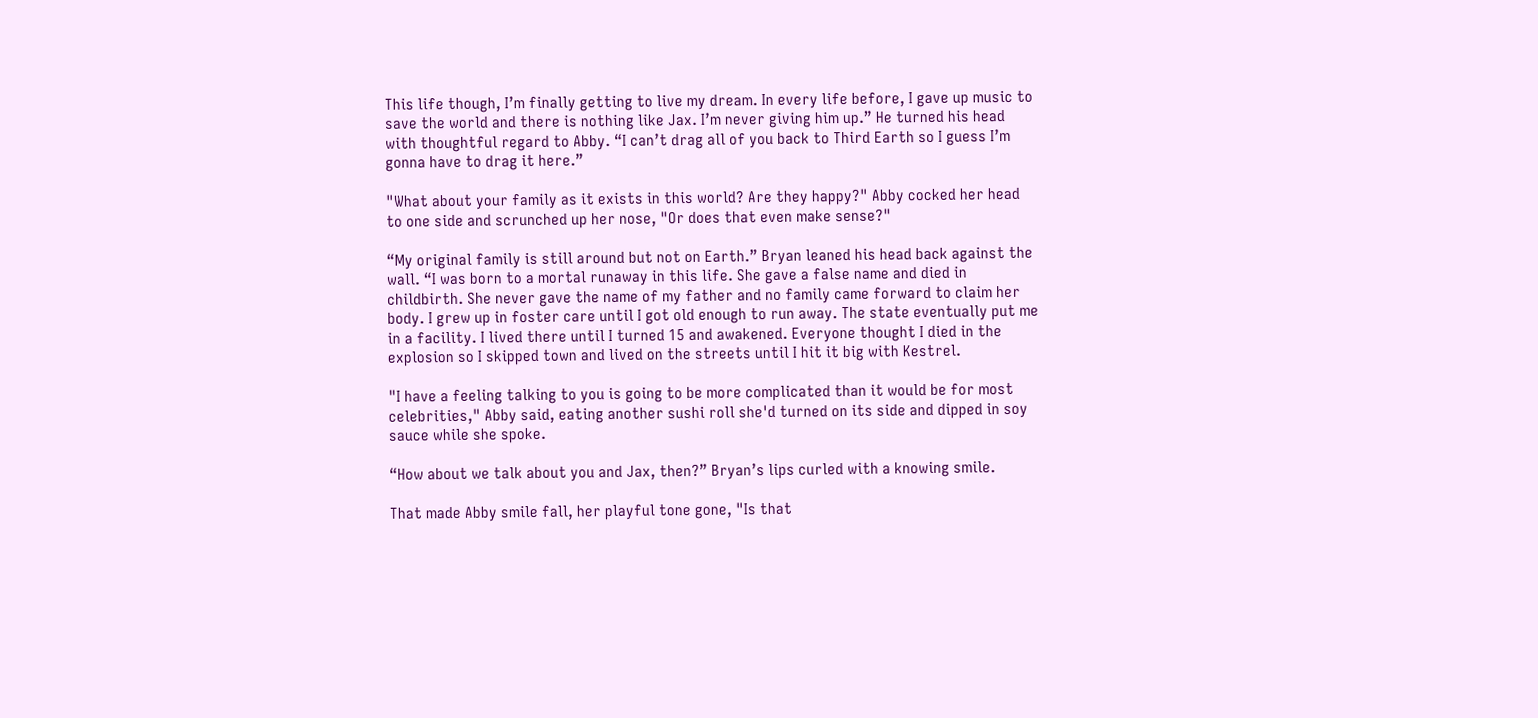This life though, I’m finally getting to live my dream. In every life before, I gave up music to save the world and there is nothing like Jax. I’m never giving him up.” He turned his head with thoughtful regard to Abby. “I can’t drag all of you back to Third Earth so I guess I’m gonna have to drag it here.”

"What about your family as it exists in this world? Are they happy?" Abby cocked her head to one side and scrunched up her nose, "Or does that even make sense?"

“My original family is still around but not on Earth.” Bryan leaned his head back against the wall. “I was born to a mortal runaway in this life. She gave a false name and died in childbirth. She never gave the name of my father and no family came forward to claim her body. I grew up in foster care until I got old enough to run away. The state eventually put me in a facility. I lived there until I turned 15 and awakened. Everyone thought I died in the explosion so I skipped town and lived on the streets until I hit it big with Kestrel.

"I have a feeling talking to you is going to be more complicated than it would be for most celebrities," Abby said, eating another sushi roll she'd turned on its side and dipped in soy sauce while she spoke.

“How about we talk about you and Jax, then?” Bryan’s lips curled with a knowing smile.

That made Abby smile fall, her playful tone gone, "Is that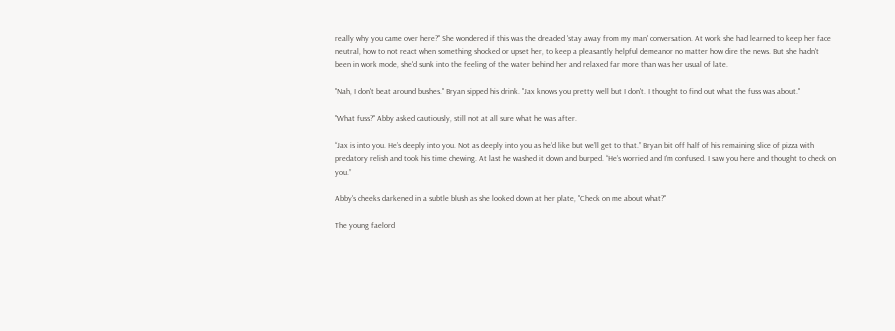really why you came over here?" She wondered if this was the dreaded 'stay away from my man' conversation. At work she had learned to keep her face neutral, how to not react when something shocked or upset her, to keep a pleasantly helpful demeanor no matter how dire the news. But she hadn't been in work mode, she'd sunk into the feeling of the water behind her and relaxed far more than was her usual of late.

"Nah, I don't beat around bushes." Bryan sipped his drink. "Jax knows you pretty well but I don't. I thought to find out what the fuss was about."

"What fuss?" Abby asked cautiously, still not at all sure what he was after.

“Jax is into you. He’s deeply into you. Not as deeply into you as he’d like but we’ll get to that.” Bryan bit off half of his remaining slice of pizza with predatory relish and took his time chewing. At last he washed it down and burped. “He’s worried and I’m confused. I saw you here and thought to check on you.”

Abby's cheeks darkened in a subtle blush as she looked down at her plate, "Check on me about what?"

The young faelord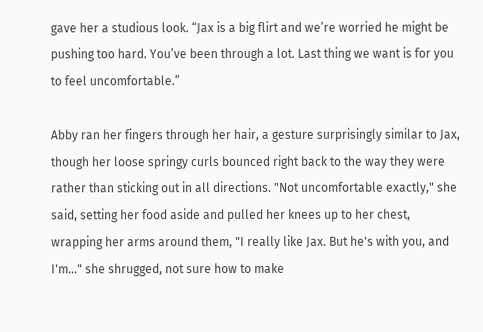gave her a studious look. “Jax is a big flirt and we’re worried he might be pushing too hard. You’ve been through a lot. Last thing we want is for you to feel uncomfortable.”

Abby ran her fingers through her hair, a gesture surprisingly similar to Jax, though her loose springy curls bounced right back to the way they were rather than sticking out in all directions. "Not uncomfortable exactly," she said, setting her food aside and pulled her knees up to her chest, wrapping her arms around them, "I really like Jax. But he's with you, and I'm..." she shrugged, not sure how to make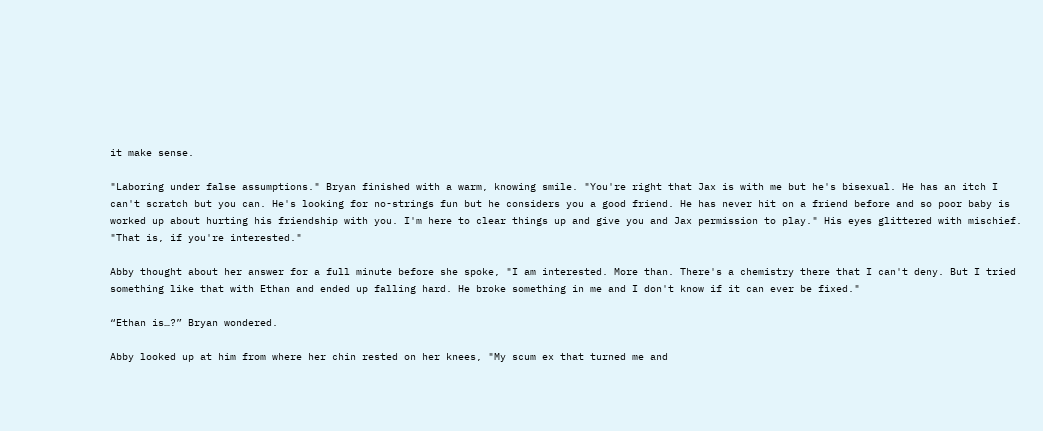it make sense.

"Laboring under false assumptions." Bryan finished with a warm, knowing smile. "You're right that Jax is with me but he's bisexual. He has an itch I can't scratch but you can. He's looking for no-strings fun but he considers you a good friend. He has never hit on a friend before and so poor baby is worked up about hurting his friendship with you. I'm here to clear things up and give you and Jax permission to play." His eyes glittered with mischief. "That is, if you're interested."

Abby thought about her answer for a full minute before she spoke, "I am interested. More than. There's a chemistry there that I can't deny. But I tried something like that with Ethan and ended up falling hard. He broke something in me and I don't know if it can ever be fixed."

“Ethan is…?” Bryan wondered.

Abby looked up at him from where her chin rested on her knees, "My scum ex that turned me and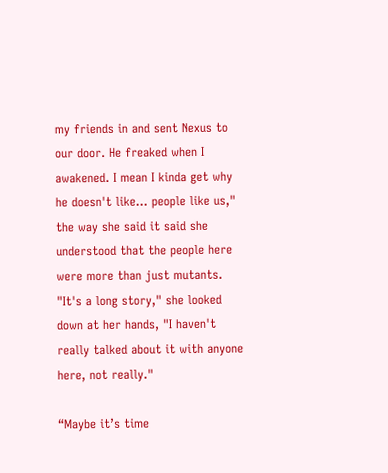my friends in and sent Nexus to our door. He freaked when I awakened. I mean I kinda get why he doesn't like... people like us," the way she said it said she understood that the people here were more than just mutants. "It's a long story," she looked down at her hands, "I haven't really talked about it with anyone here, not really."

“Maybe it’s time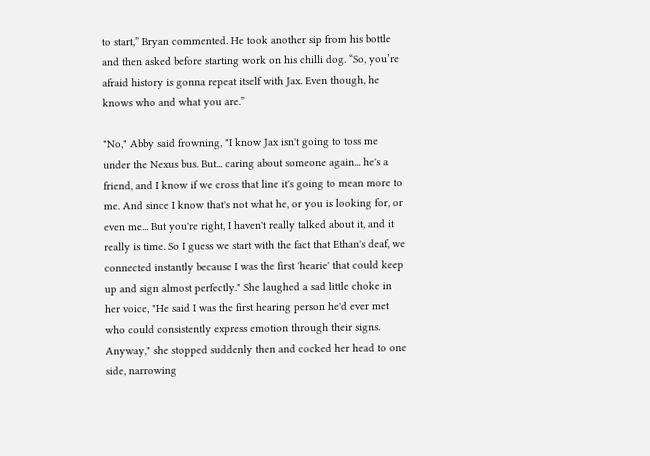to start,” Bryan commented. He took another sip from his bottle and then asked before starting work on his chilli dog. “So, you’re afraid history is gonna repeat itself with Jax. Even though, he knows who and what you are.”

"No," Abby said frowning, "I know Jax isn't going to toss me under the Nexus bus. But... caring about someone again... he's a friend, and I know if we cross that line it's going to mean more to me. And since I know that's not what he, or you is looking for, or even me... But you're right, I haven't really talked about it, and it really is time. So I guess we start with the fact that Ethan's deaf, we connected instantly because I was the first 'hearie' that could keep up and sign almost perfectly." She laughed a sad little choke in her voice, "He said I was the first hearing person he'd ever met who could consistently express emotion through their signs. Anyway," she stopped suddenly then and cocked her head to one side, narrowing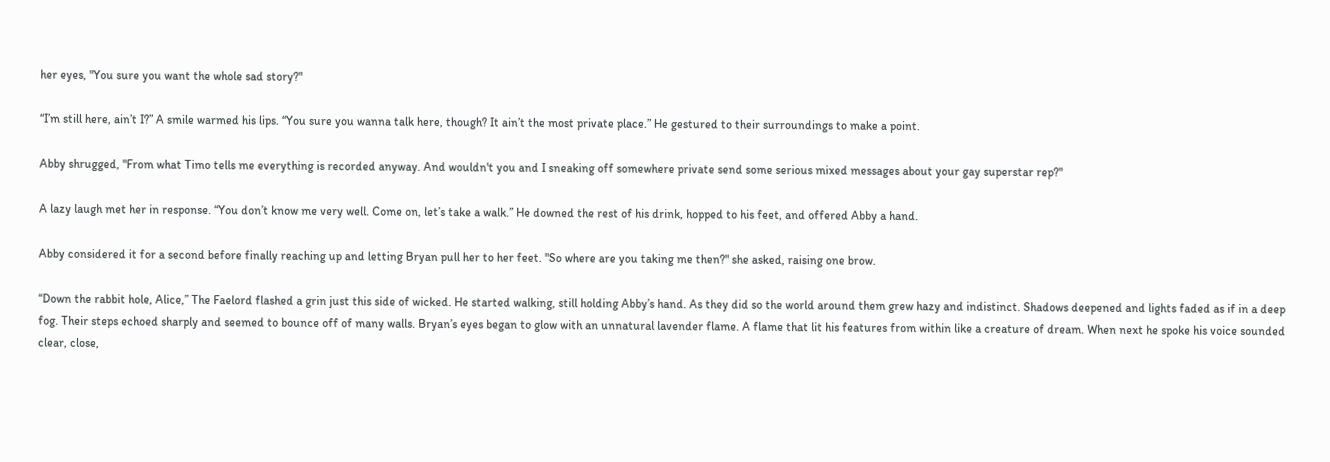her eyes, "You sure you want the whole sad story?"

“I’m still here, ain’t I?” A smile warmed his lips. “You sure you wanna talk here, though? It ain’t the most private place.” He gestured to their surroundings to make a point.

Abby shrugged, "From what Timo tells me everything is recorded anyway. And wouldn't you and I sneaking off somewhere private send some serious mixed messages about your gay superstar rep?"

A lazy laugh met her in response. “You don’t know me very well. Come on, let’s take a walk.” He downed the rest of his drink, hopped to his feet, and offered Abby a hand.

Abby considered it for a second before finally reaching up and letting Bryan pull her to her feet. "So where are you taking me then?" she asked, raising one brow.

“Down the rabbit hole, Alice,” The Faelord flashed a grin just this side of wicked. He started walking, still holding Abby’s hand. As they did so the world around them grew hazy and indistinct. Shadows deepened and lights faded as if in a deep fog. Their steps echoed sharply and seemed to bounce off of many walls. Bryan’s eyes began to glow with an unnatural lavender flame. A flame that lit his features from within like a creature of dream. When next he spoke his voice sounded clear, close,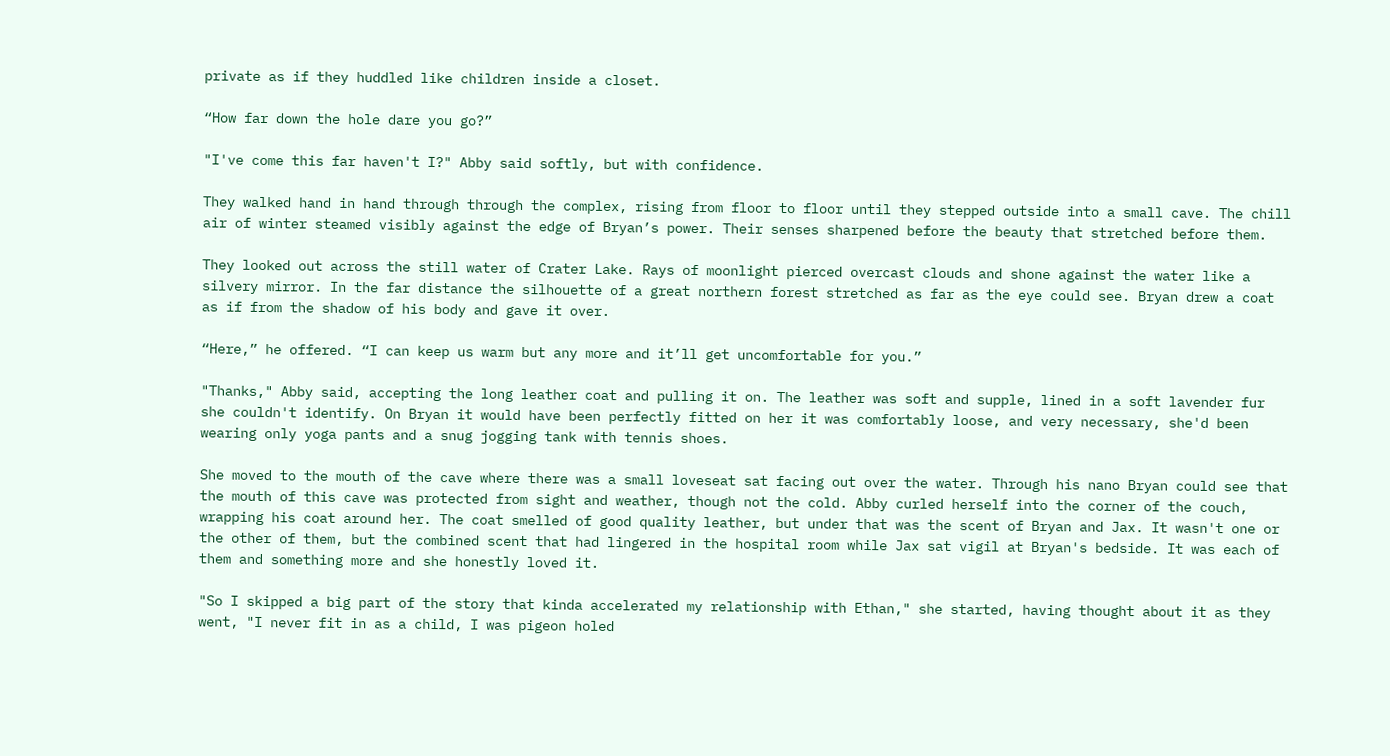private as if they huddled like children inside a closet.

“How far down the hole dare you go?”

"I've come this far haven't I?" Abby said softly, but with confidence.

They walked hand in hand through through the complex, rising from floor to floor until they stepped outside into a small cave. The chill air of winter steamed visibly against the edge of Bryan’s power. Their senses sharpened before the beauty that stretched before them.

They looked out across the still water of Crater Lake. Rays of moonlight pierced overcast clouds and shone against the water like a silvery mirror. In the far distance the silhouette of a great northern forest stretched as far as the eye could see. Bryan drew a coat as if from the shadow of his body and gave it over.

“Here,” he offered. “I can keep us warm but any more and it’ll get uncomfortable for you.”

"Thanks," Abby said, accepting the long leather coat and pulling it on. The leather was soft and supple, lined in a soft lavender fur she couldn't identify. On Bryan it would have been perfectly fitted on her it was comfortably loose, and very necessary, she'd been wearing only yoga pants and a snug jogging tank with tennis shoes.

She moved to the mouth of the cave where there was a small loveseat sat facing out over the water. Through his nano Bryan could see that the mouth of this cave was protected from sight and weather, though not the cold. Abby curled herself into the corner of the couch, wrapping his coat around her. The coat smelled of good quality leather, but under that was the scent of Bryan and Jax. It wasn't one or the other of them, but the combined scent that had lingered in the hospital room while Jax sat vigil at Bryan's bedside. It was each of them and something more and she honestly loved it.

"So I skipped a big part of the story that kinda accelerated my relationship with Ethan," she started, having thought about it as they went, "I never fit in as a child, I was pigeon holed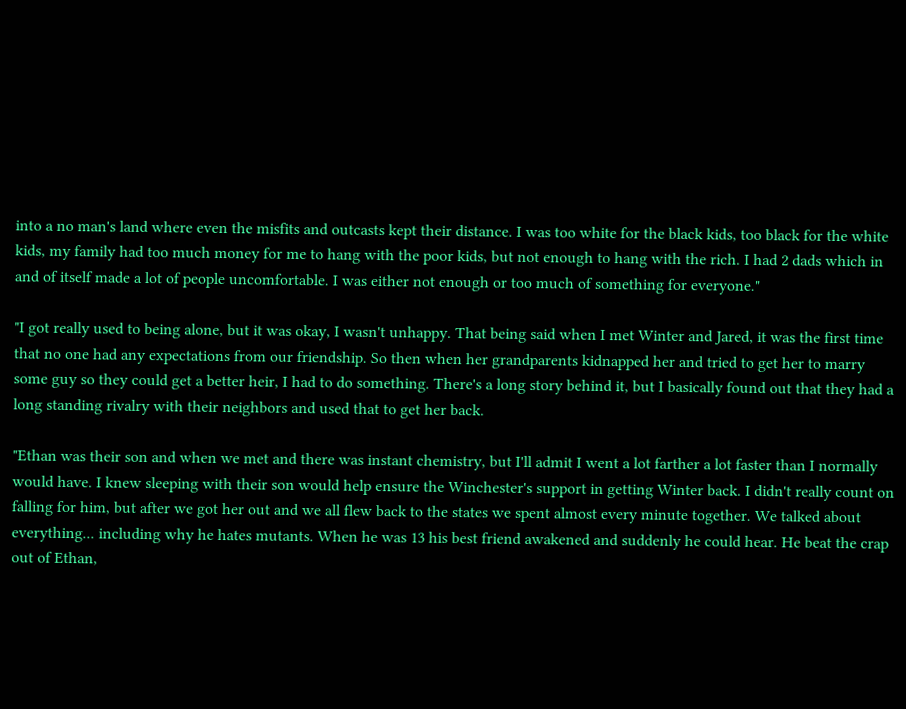into a no man's land where even the misfits and outcasts kept their distance. I was too white for the black kids, too black for the white kids, my family had too much money for me to hang with the poor kids, but not enough to hang with the rich. I had 2 dads which in and of itself made a lot of people uncomfortable. I was either not enough or too much of something for everyone."

"I got really used to being alone, but it was okay, I wasn't unhappy. That being said when I met Winter and Jared, it was the first time that no one had any expectations from our friendship. So then when her grandparents kidnapped her and tried to get her to marry some guy so they could get a better heir, I had to do something. There's a long story behind it, but I basically found out that they had a long standing rivalry with their neighbors and used that to get her back.

"Ethan was their son and when we met and there was instant chemistry, but I'll admit I went a lot farther a lot faster than I normally would have. I knew sleeping with their son would help ensure the Winchester's support in getting Winter back. I didn't really count on falling for him, but after we got her out and we all flew back to the states we spent almost every minute together. We talked about everything... including why he hates mutants. When he was 13 his best friend awakened and suddenly he could hear. He beat the crap out of Ethan,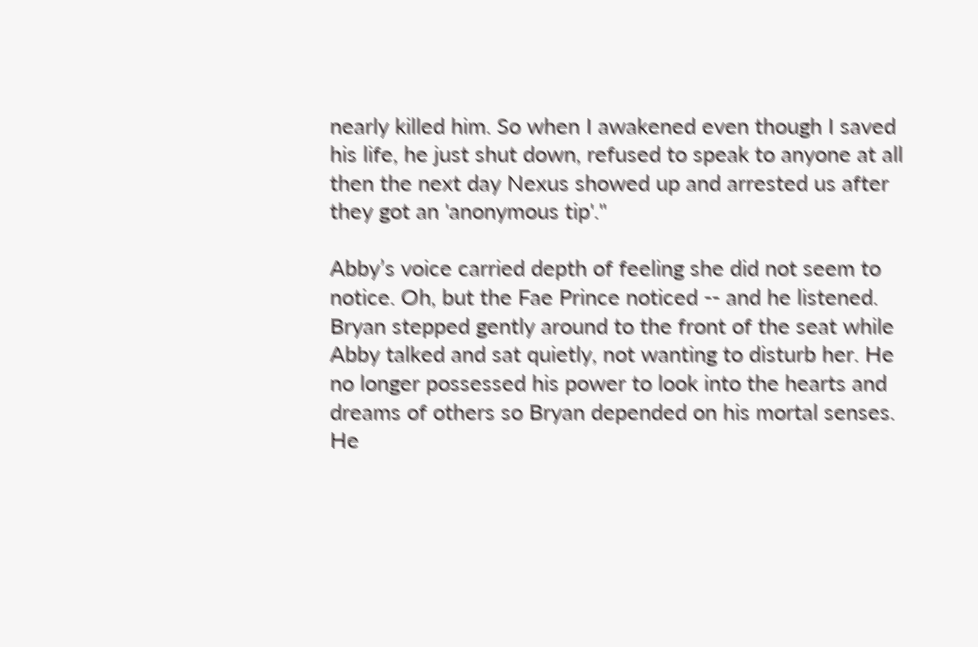nearly killed him. So when I awakened even though I saved his life, he just shut down, refused to speak to anyone at all then the next day Nexus showed up and arrested us after they got an 'anonymous tip'."

Abby’s voice carried depth of feeling she did not seem to notice. Oh, but the Fae Prince noticed -- and he listened. Bryan stepped gently around to the front of the seat while Abby talked and sat quietly, not wanting to disturb her. He no longer possessed his power to look into the hearts and dreams of others so Bryan depended on his mortal senses. He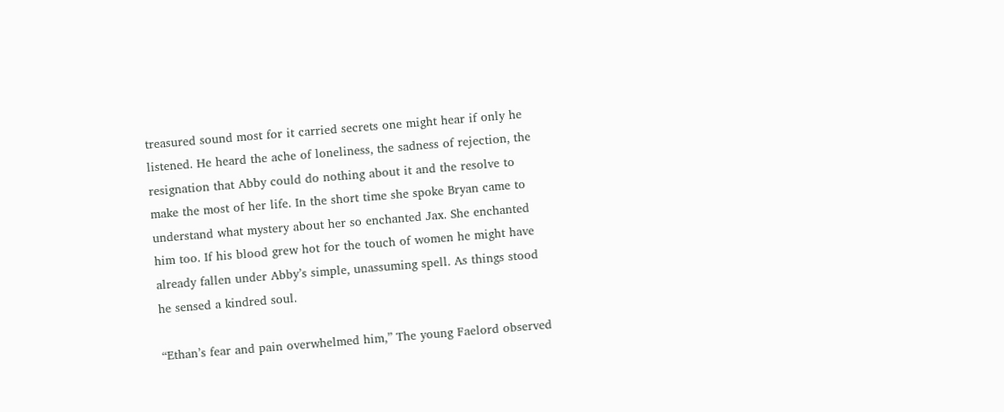treasured sound most for it carried secrets one might hear if only he listened. He heard the ache of loneliness, the sadness of rejection, the resignation that Abby could do nothing about it and the resolve to make the most of her life. In the short time she spoke Bryan came to understand what mystery about her so enchanted Jax. She enchanted him too. If his blood grew hot for the touch of women he might have already fallen under Abby’s simple, unassuming spell. As things stood he sensed a kindred soul.

“Ethan’s fear and pain overwhelmed him,” The young Faelord observed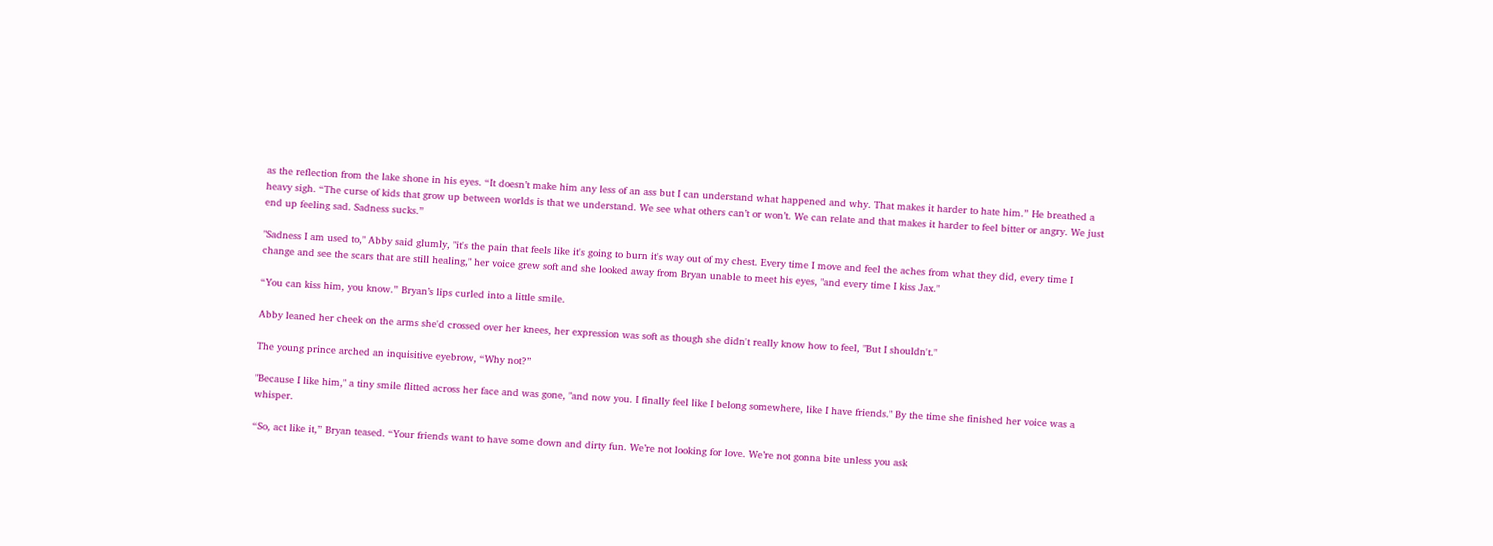as the reflection from the lake shone in his eyes. “It doesn’t make him any less of an ass but I can understand what happened and why. That makes it harder to hate him.” He breathed a heavy sigh. “The curse of kids that grow up between worlds is that we understand. We see what others can’t or won’t. We can relate and that makes it harder to feel bitter or angry. We just end up feeling sad. Sadness sucks.”

"Sadness I am used to," Abby said glumly, "it's the pain that feels like it's going to burn it's way out of my chest. Every time I move and feel the aches from what they did, every time I change and see the scars that are still healing," her voice grew soft and she looked away from Bryan unable to meet his eyes, "and every time I kiss Jax."

“You can kiss him, you know.” Bryan’s lips curled into a little smile.

Abby leaned her cheek on the arms she'd crossed over her knees, her expression was soft as though she didn't really know how to feel, "But I shouldn't."

The young prince arched an inquisitive eyebrow, “Why not?”

"Because I like him," a tiny smile flitted across her face and was gone, "and now you. I finally feel like I belong somewhere, like I have friends." By the time she finished her voice was a whisper.

“So, act like it,” Bryan teased. “Your friends want to have some down and dirty fun. We’re not looking for love. We’re not gonna bite unless you ask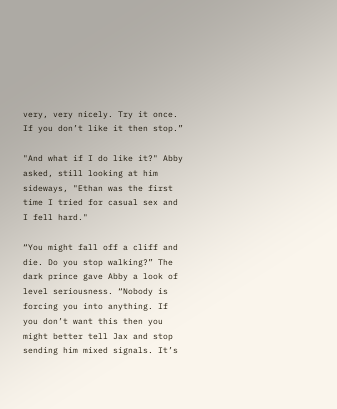very, very nicely. Try it once. If you don’t like it then stop.”

"And what if I do like it?" Abby asked, still looking at him sideways, "Ethan was the first time I tried for casual sex and I fell hard."

“You might fall off a cliff and die. Do you stop walking?” The dark prince gave Abby a look of level seriousness. “Nobody is forcing you into anything. If you don’t want this then you might better tell Jax and stop sending him mixed signals. It’s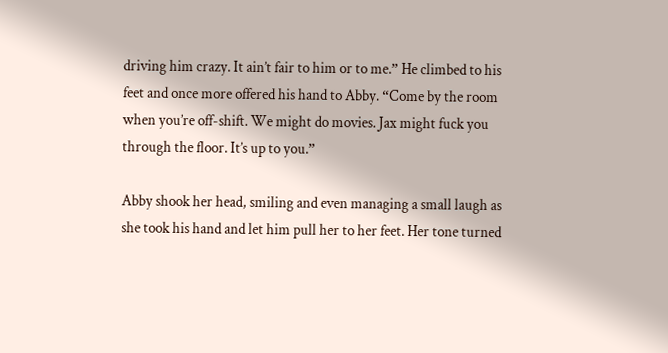driving him crazy. It ain’t fair to him or to me.” He climbed to his feet and once more offered his hand to Abby. “Come by the room when you’re off-shift. We might do movies. Jax might fuck you through the floor. It’s up to you.”

Abby shook her head, smiling and even managing a small laugh as she took his hand and let him pull her to her feet. Her tone turned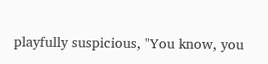playfully suspicious, "You know, you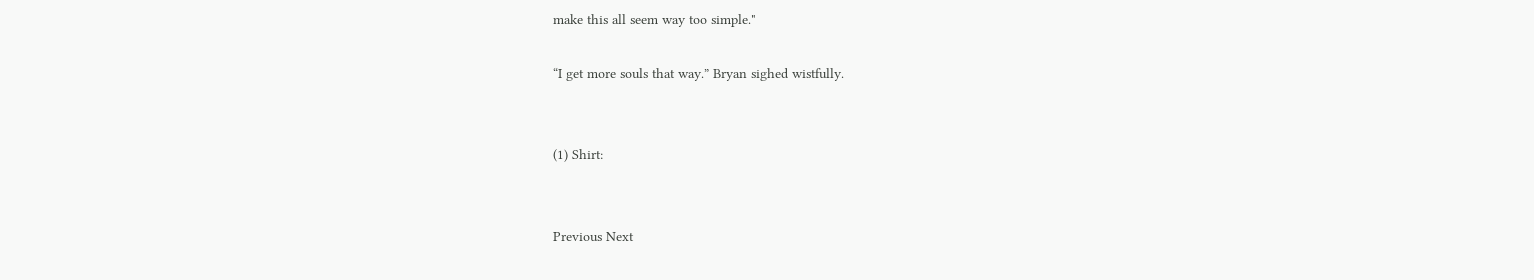make this all seem way too simple."

“I get more souls that way.” Bryan sighed wistfully.


(1) Shirt:


Previous Next